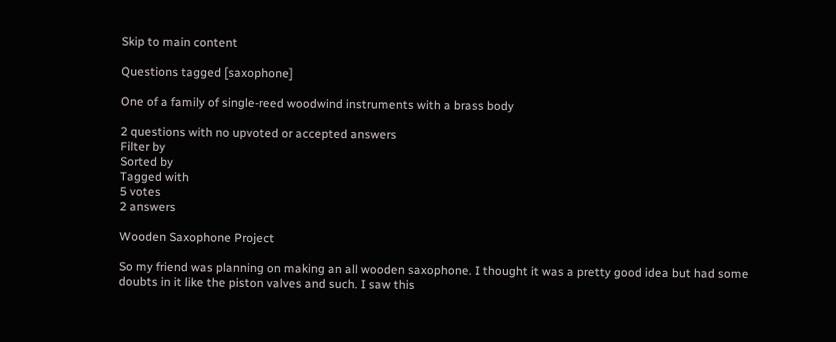Skip to main content

Questions tagged [saxophone]

One of a family of single-reed woodwind instruments with a brass body

2 questions with no upvoted or accepted answers
Filter by
Sorted by
Tagged with
5 votes
2 answers

Wooden Saxophone Project

So my friend was planning on making an all wooden saxophone. I thought it was a pretty good idea but had some doubts in it like the piston valves and such. I saw this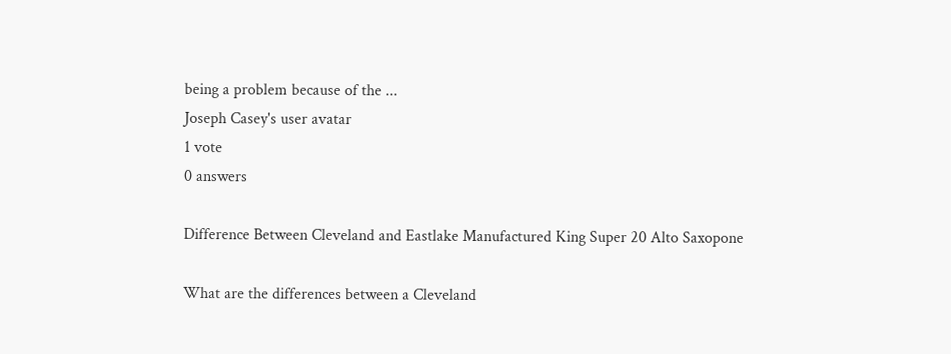being a problem because of the ...
Joseph Casey's user avatar
1 vote
0 answers

Difference Between Cleveland and Eastlake Manufactured King Super 20 Alto Saxopone

What are the differences between a Cleveland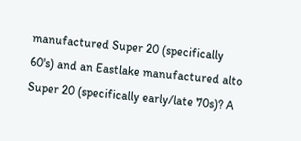manufactured Super 20 (specifically 60's) and an Eastlake manufactured alto Super 20 (specifically early/late 70s)? A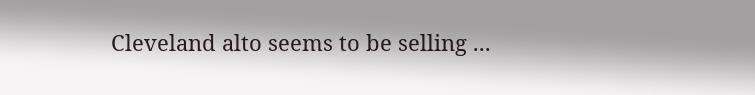Cleveland alto seems to be selling ...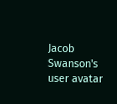Jacob Swanson's user avatar